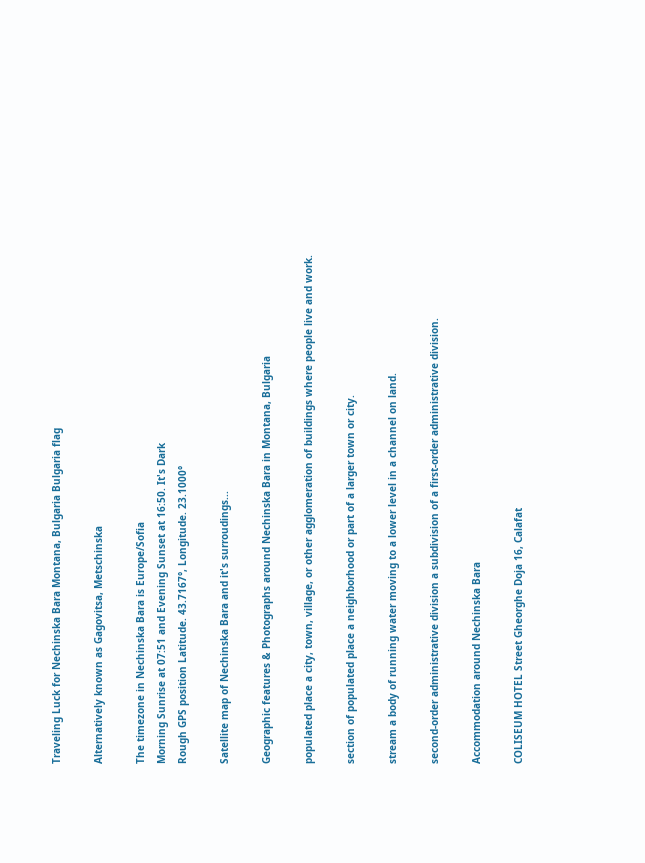Traveling Luck for Nechinska Bara Montana, Bulgaria Bulgaria flag

Alternatively known as Gagovitsa, Metschinska

The timezone in Nechinska Bara is Europe/Sofia
Morning Sunrise at 07:51 and Evening Sunset at 16:50. It's Dark
Rough GPS position Latitude. 43.7167°, Longitude. 23.1000°

Satellite map of Nechinska Bara and it's surroudings...

Geographic features & Photographs around Nechinska Bara in Montana, Bulgaria

populated place a city, town, village, or other agglomeration of buildings where people live and work.

section of populated place a neighborhood or part of a larger town or city.

stream a body of running water moving to a lower level in a channel on land.

second-order administrative division a subdivision of a first-order administrative division.

Accommodation around Nechinska Bara

COLISEUM HOTEL Street Gheorghe Doja 16, Calafat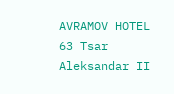AVRAMOV HOTEL 63 Tsar Aleksandar II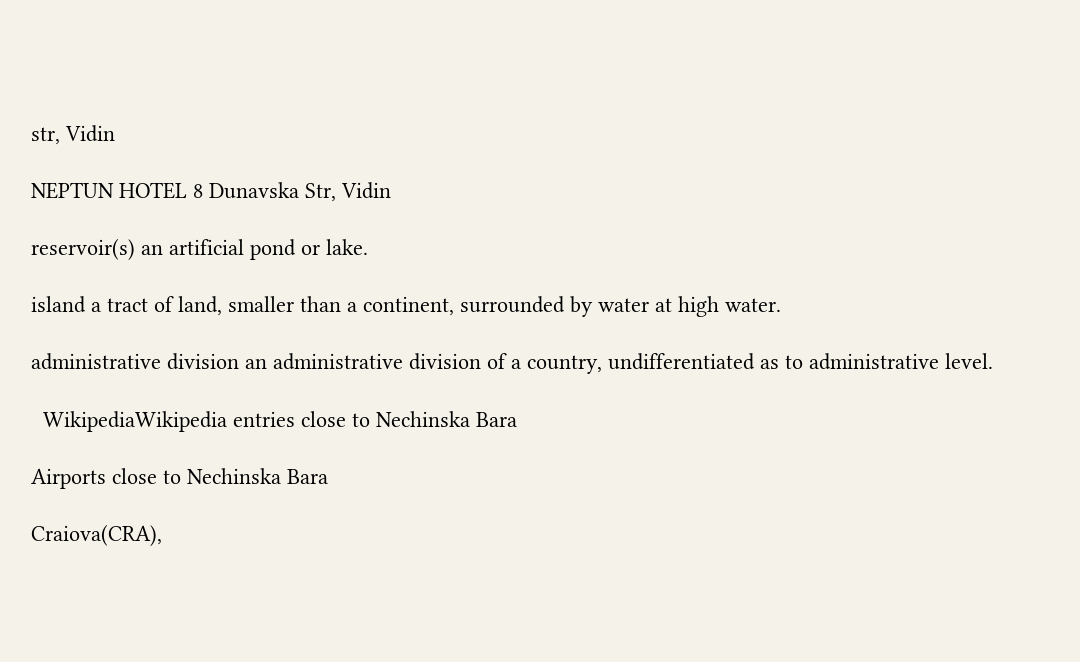str, Vidin

NEPTUN HOTEL 8 Dunavska Str, Vidin

reservoir(s) an artificial pond or lake.

island a tract of land, smaller than a continent, surrounded by water at high water.

administrative division an administrative division of a country, undifferentiated as to administrative level.

  WikipediaWikipedia entries close to Nechinska Bara

Airports close to Nechinska Bara

Craiova(CRA),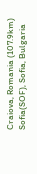Craiova, Romania (107.9km)
Sofia(SOF), Sofia, Bulgaria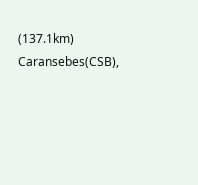(137.1km)
Caransebes(CSB),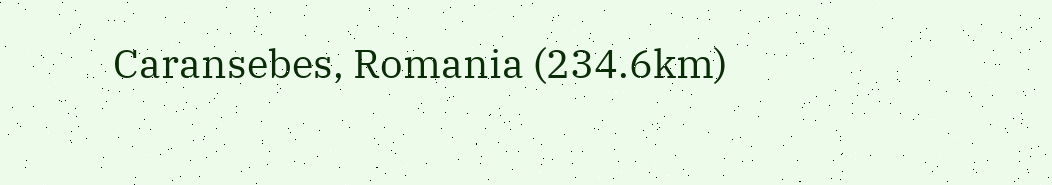Caransebes, Romania (234.6km)